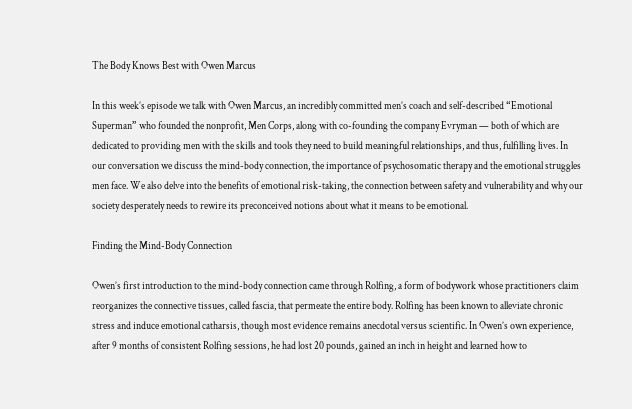The Body Knows Best with Owen Marcus

In this week’s episode we talk with Owen Marcus, an incredibly committed men’s coach and self-described “Emotional Superman” who founded the nonprofit, Men Corps, along with co-founding the company Evryman — both of which are dedicated to providing men with the skills and tools they need to build meaningful relationships, and thus, fulfilling lives. In our conversation we discuss the mind-body connection, the importance of psychosomatic therapy and the emotional struggles men face. We also delve into the benefits of emotional risk-taking, the connection between safety and vulnerability and why our society desperately needs to rewire its preconceived notions about what it means to be emotional.

Finding the Mind-Body Connection

Owen’s first introduction to the mind-body connection came through Rolfing, a form of bodywork whose practitioners claim reorganizes the connective tissues, called fascia, that permeate the entire body. Rolfing has been known to alleviate chronic stress and induce emotional catharsis, though most evidence remains anecdotal versus scientific. In Owen’s own experience, after 9 months of consistent Rolfing sessions, he had lost 20 pounds, gained an inch in height and learned how to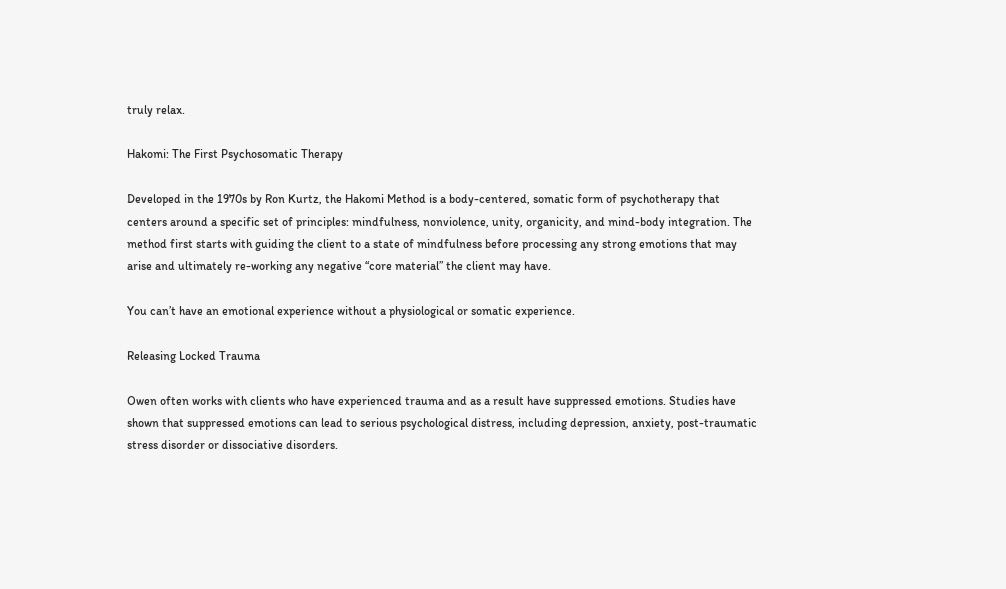truly relax.

Hakomi: The First Psychosomatic Therapy

Developed in the 1970s by Ron Kurtz, the Hakomi Method is a body-centered, somatic form of psychotherapy that centers around a specific set of principles: mindfulness, nonviolence, unity, organicity, and mind-body integration. The method first starts with guiding the client to a state of mindfulness before processing any strong emotions that may arise and ultimately re-working any negative “core material” the client may have.

You can’t have an emotional experience without a physiological or somatic experience.

Releasing Locked Trauma

Owen often works with clients who have experienced trauma and as a result have suppressed emotions. Studies have shown that suppressed emotions can lead to serious psychological distress, including depression, anxiety, post-traumatic stress disorder or dissociative disorders.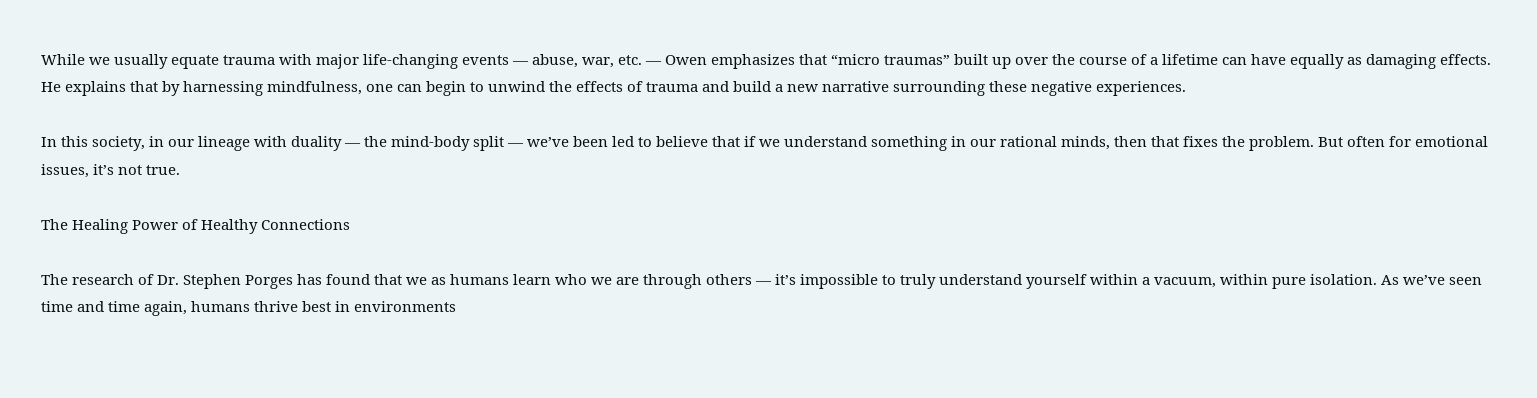While we usually equate trauma with major life-changing events — abuse, war, etc. — Owen emphasizes that “micro traumas” built up over the course of a lifetime can have equally as damaging effects. He explains that by harnessing mindfulness, one can begin to unwind the effects of trauma and build a new narrative surrounding these negative experiences.

In this society, in our lineage with duality — the mind-body split — we’ve been led to believe that if we understand something in our rational minds, then that fixes the problem. But often for emotional issues, it’s not true.

The Healing Power of Healthy Connections

The research of Dr. Stephen Porges has found that we as humans learn who we are through others — it’s impossible to truly understand yourself within a vacuum, within pure isolation. As we’ve seen time and time again, humans thrive best in environments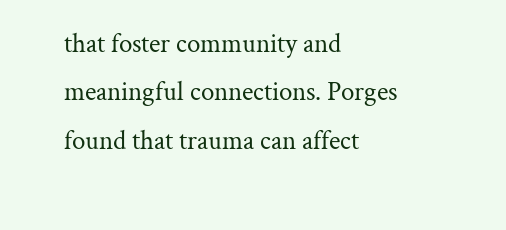that foster community and meaningful connections. Porges found that trauma can affect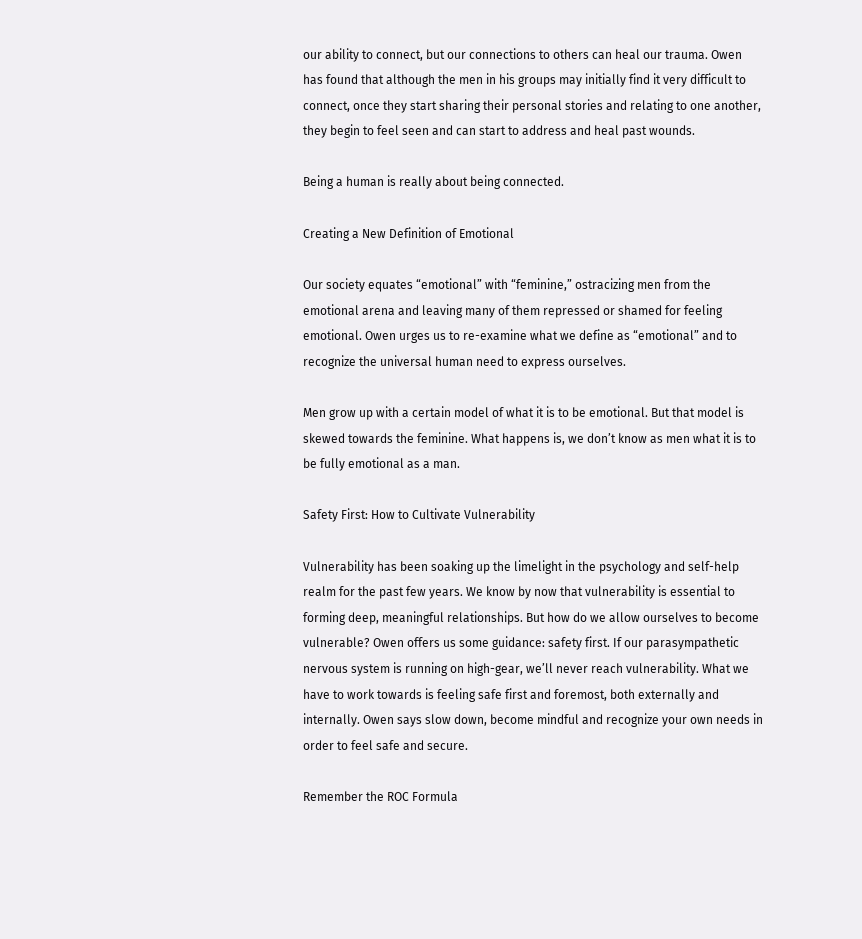our ability to connect, but our connections to others can heal our trauma. Owen has found that although the men in his groups may initially find it very difficult to connect, once they start sharing their personal stories and relating to one another, they begin to feel seen and can start to address and heal past wounds.

Being a human is really about being connected.

Creating a New Definition of Emotional

Our society equates “emotional” with “feminine,” ostracizing men from the emotional arena and leaving many of them repressed or shamed for feeling emotional. Owen urges us to re-examine what we define as “emotional” and to recognize the universal human need to express ourselves.

Men grow up with a certain model of what it is to be emotional. But that model is skewed towards the feminine. What happens is, we don’t know as men what it is to be fully emotional as a man.

Safety First: How to Cultivate Vulnerability

Vulnerability has been soaking up the limelight in the psychology and self-help realm for the past few years. We know by now that vulnerability is essential to forming deep, meaningful relationships. But how do we allow ourselves to become vulnerable? Owen offers us some guidance: safety first. If our parasympathetic nervous system is running on high-gear, we’ll never reach vulnerability. What we have to work towards is feeling safe first and foremost, both externally and internally. Owen says slow down, become mindful and recognize your own needs in order to feel safe and secure.

Remember the ROC Formula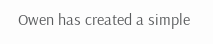Owen has created a simple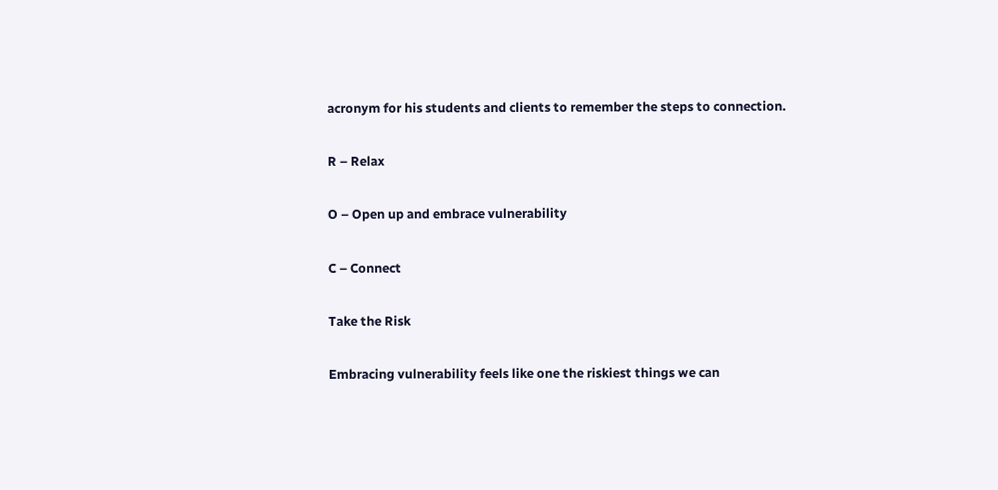acronym for his students and clients to remember the steps to connection.

R – Relax

O – Open up and embrace vulnerability

C – Connect

Take the Risk

Embracing vulnerability feels like one the riskiest things we can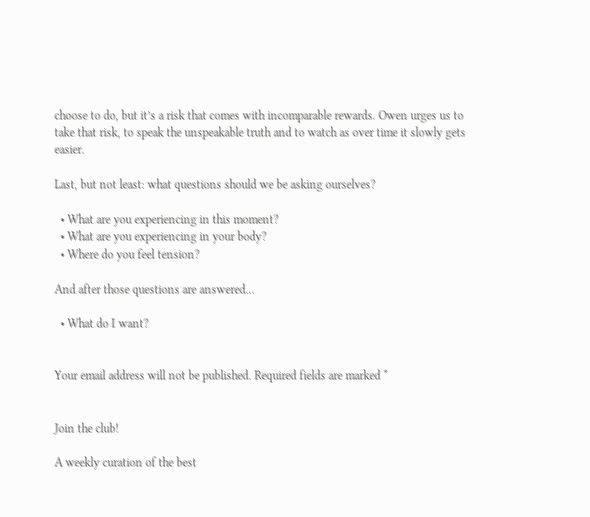choose to do, but it’s a risk that comes with incomparable rewards. Owen urges us to take that risk, to speak the unspeakable truth and to watch as over time it slowly gets easier.

Last, but not least: what questions should we be asking ourselves?

  • What are you experiencing in this moment?
  • What are you experiencing in your body?
  • Where do you feel tension?

And after those questions are answered…

  • What do I want?


Your email address will not be published. Required fields are marked *


Join the club!

A weekly curation of the best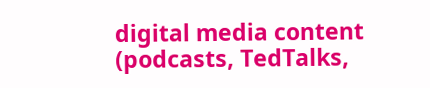digital media content (podcasts, TedTalks,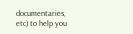documentaries, etc) to help you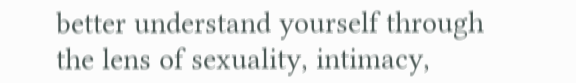better understand yourself through the lens of sexuality, intimacy,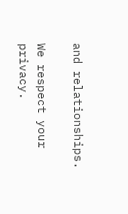and relationships.

We respect your privacy.